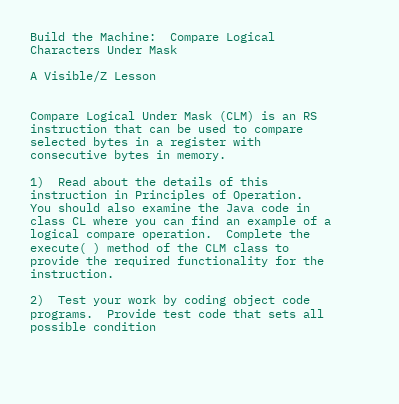Build the Machine:  Compare Logical Characters Under Mask

A Visible/Z Lesson


Compare Logical Under Mask (CLM) is an RS instruction that can be used to compare selected bytes in a register with consecutive bytes in memory.

1)  Read about the details of this instruction in Principles of Operation.  You should also examine the Java code in class CL where you can find an example of a logical compare operation.  Complete the execute( ) method of the CLM class to provide the required functionality for the instruction.

2)  Test your work by coding object code programs.  Provide test code that sets all possible condition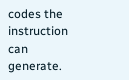codes the instruction can generate.